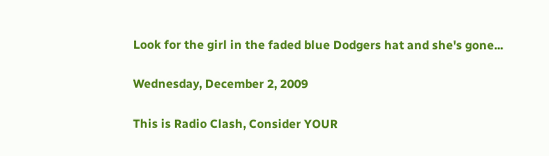Look for the girl in the faded blue Dodgers hat and she's gone...

Wednesday, December 2, 2009

This is Radio Clash, Consider YOUR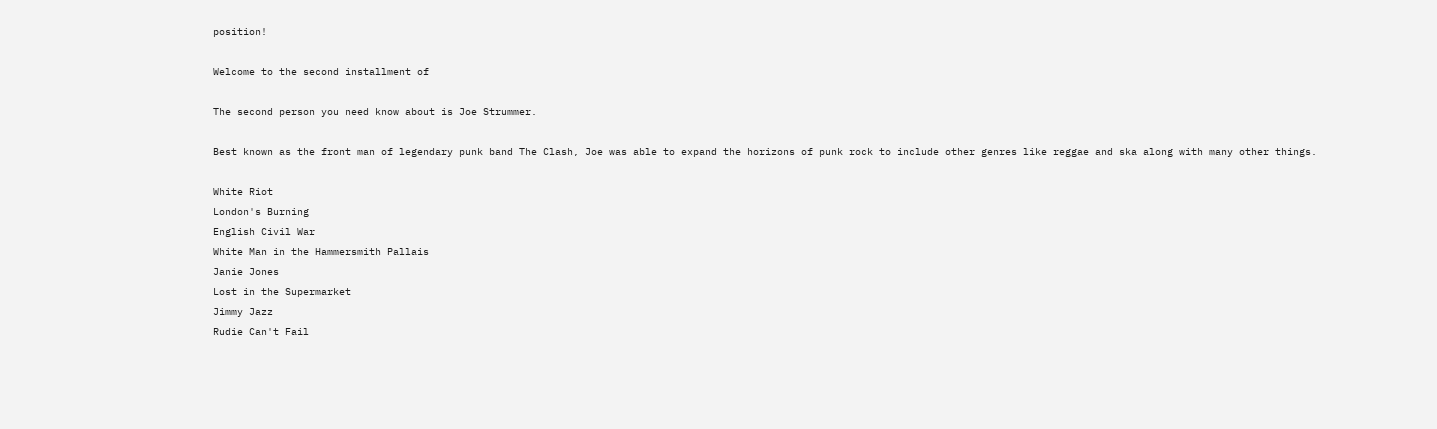position!

Welcome to the second installment of

The second person you need know about is Joe Strummer.

Best known as the front man of legendary punk band The Clash, Joe was able to expand the horizons of punk rock to include other genres like reggae and ska along with many other things.

White Riot
London's Burning
English Civil War
White Man in the Hammersmith Pallais
Janie Jones
Lost in the Supermarket
Jimmy Jazz
Rudie Can't Fail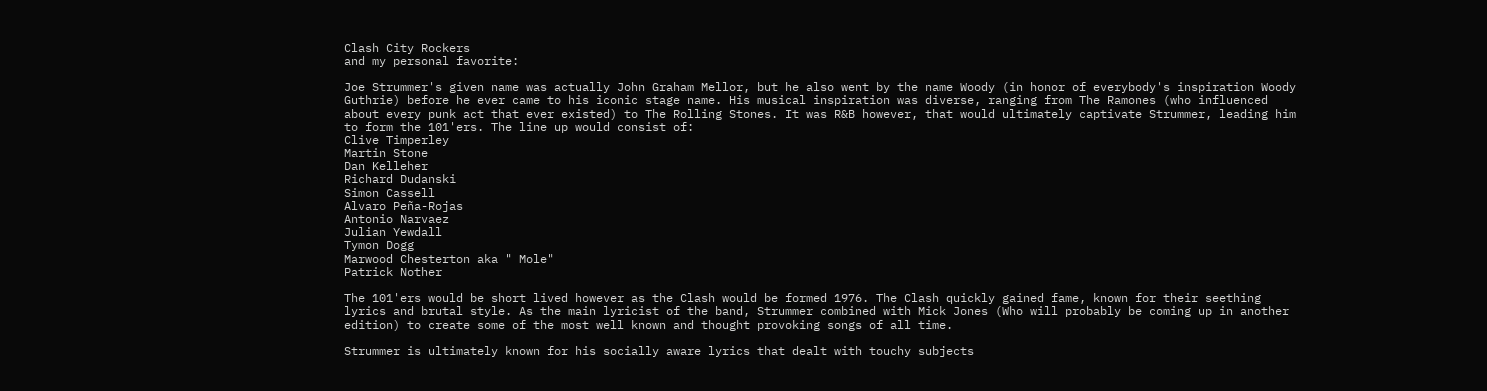Clash City Rockers
and my personal favorite:

Joe Strummer's given name was actually John Graham Mellor, but he also went by the name Woody (in honor of everybody's inspiration Woody Guthrie) before he ever came to his iconic stage name. His musical inspiration was diverse, ranging from The Ramones (who influenced about every punk act that ever existed) to The Rolling Stones. It was R&B however, that would ultimately captivate Strummer, leading him to form the 101'ers. The line up would consist of:
Clive Timperley
Martin Stone
Dan Kelleher
Richard Dudanski
Simon Cassell
Alvaro Peña-Rojas
Antonio Narvaez
Julian Yewdall
Tymon Dogg
Marwood Chesterton aka " Mole"
Patrick Nother

The 101'ers would be short lived however as the Clash would be formed 1976. The Clash quickly gained fame, known for their seething lyrics and brutal style. As the main lyricist of the band, Strummer combined with Mick Jones (Who will probably be coming up in another edition) to create some of the most well known and thought provoking songs of all time.

Strummer is ultimately known for his socially aware lyrics that dealt with touchy subjects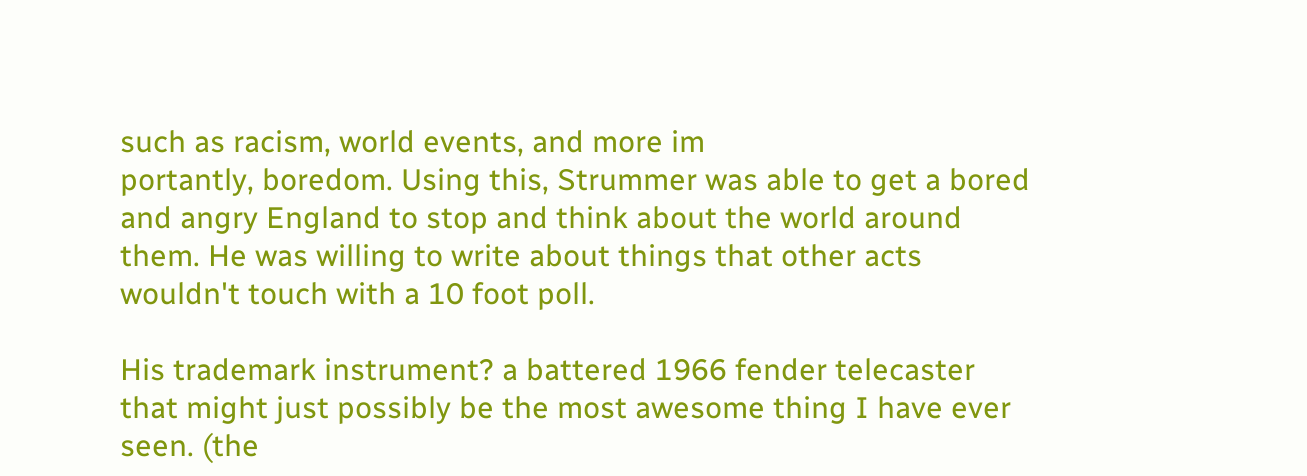such as racism, world events, and more im
portantly, boredom. Using this, Strummer was able to get a bored and angry England to stop and think about the world around them. He was willing to write about things that other acts wouldn't touch with a 10 foot poll.

His trademark instrument? a battered 1966 fender telecaster that might just possibly be the most awesome thing I have ever seen. (the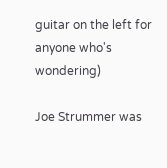guitar on the left for anyone who's wondering)

Joe Strummer was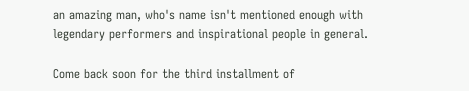an amazing man, who's name isn't mentioned enough with legendary performers and inspirational people in general.

Come back soon for the third installment of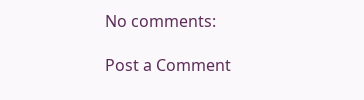No comments:

Post a Comment